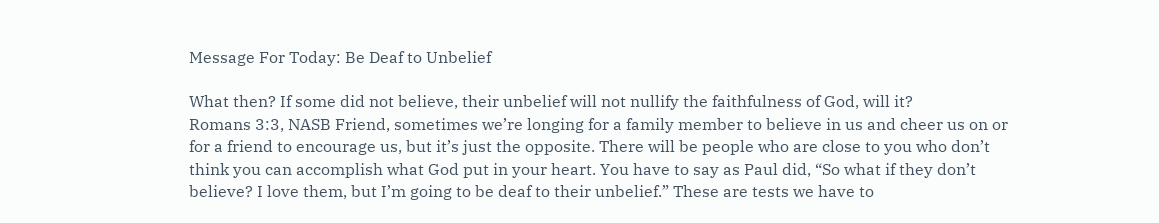Message For Today: Be Deaf to Unbelief

What then? If some did not believe, their unbelief will not nullify the faithfulness of God, will it?
Romans 3:3, NASB Friend, sometimes we’re longing for a family member to believe in us and cheer us on or for a friend to encourage us, but it’s just the opposite. There will be people who are close to you who don’t think you can accomplish what God put in your heart. You have to say as Paul did, “So what if they don’t believe? I love them, but I’m going to be deaf to their unbelief.” These are tests we have to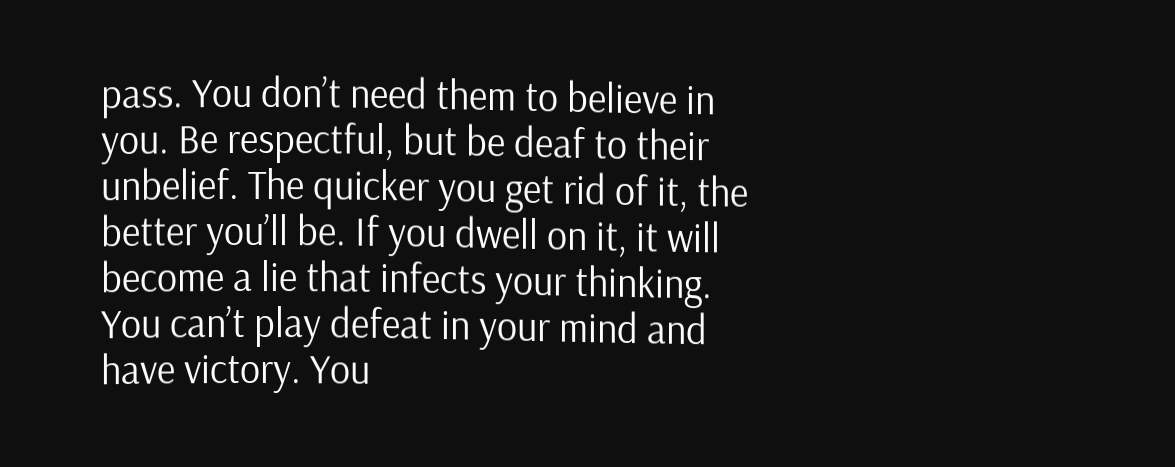pass. You don’t need them to believe in you. Be respectful, but be deaf to their unbelief. The quicker you get rid of it, the better you’ll be. If you dwell on it, it will become a lie that infects your thinking. You can’t play defeat in your mind and have victory. You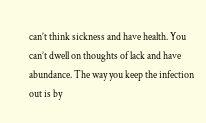can’t think sickness and have health. You can’t dwell on thoughts of lack and have abundance. The way you keep the infection out is by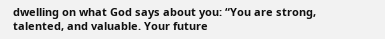dwelling on what God says about you: “You are strong, talented, and valuable. Your future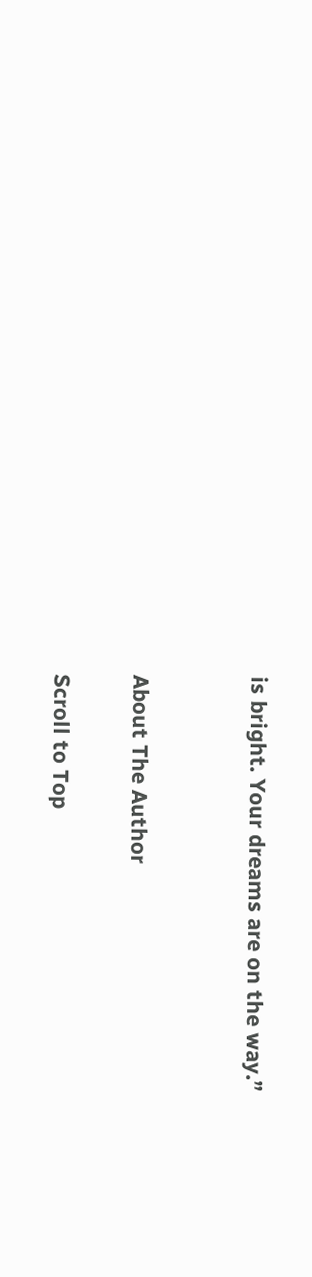is bright. Your dreams are on the way.”


About The Author

Scroll to Top